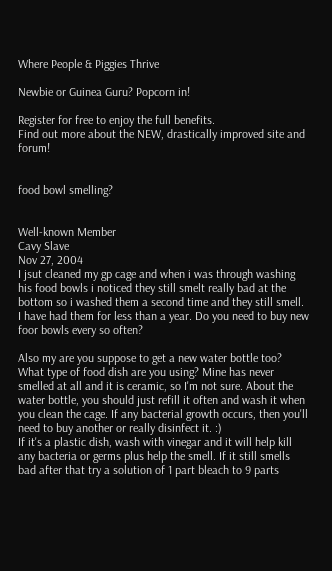Where People & Piggies Thrive

Newbie or Guinea Guru? Popcorn in!

Register for free to enjoy the full benefits.
Find out more about the NEW, drastically improved site and forum!


food bowl smelling?


Well-known Member
Cavy Slave
Nov 27, 2004
I jsut cleaned my gp cage and when i was through washing his food bowls i noticed they still smelt really bad at the bottom so i washed them a second time and they still smell. I have had them for less than a year. Do you need to buy new foor bowls every so often?

Also my are you suppose to get a new water bottle too?
What type of food dish are you using? Mine has never smelled at all and it is ceramic, so I'm not sure. About the water bottle, you should just refill it often and wash it when you clean the cage. If any bacterial growth occurs, then you'll need to buy another or really disinfect it. :)
If it's a plastic dish, wash with vinegar and it will help kill any bacteria or germs plus help the smell. If it still smells bad after that try a solution of 1 part bleach to 9 parts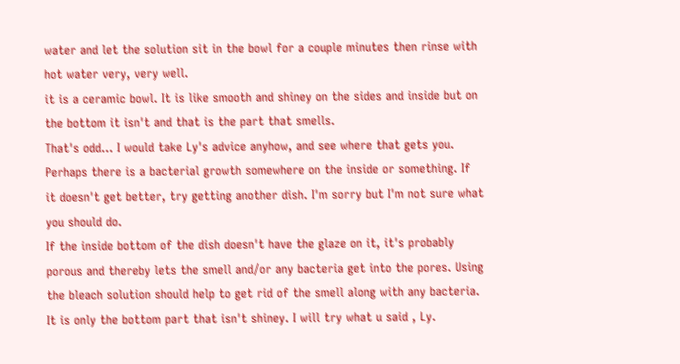water and let the solution sit in the bowl for a couple minutes then rinse with hot water very, very well.
it is a ceramic bowl. It is like smooth and shiney on the sides and inside but on the bottom it isn't and that is the part that smells.
That's odd... I would take Ly's advice anyhow, and see where that gets you. Perhaps there is a bacterial growth somewhere on the inside or something. If it doesn't get better, try getting another dish. I'm sorry but I'm not sure what you should do.
If the inside bottom of the dish doesn't have the glaze on it, it's probably porous and thereby lets the smell and/or any bacteria get into the pores. Using the bleach solution should help to get rid of the smell along with any bacteria.
It is only the bottom part that isn't shiney. I will try what u said , Ly.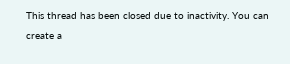This thread has been closed due to inactivity. You can create a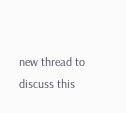new thread to discuss this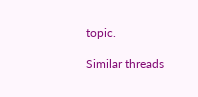topic.

Similar threads